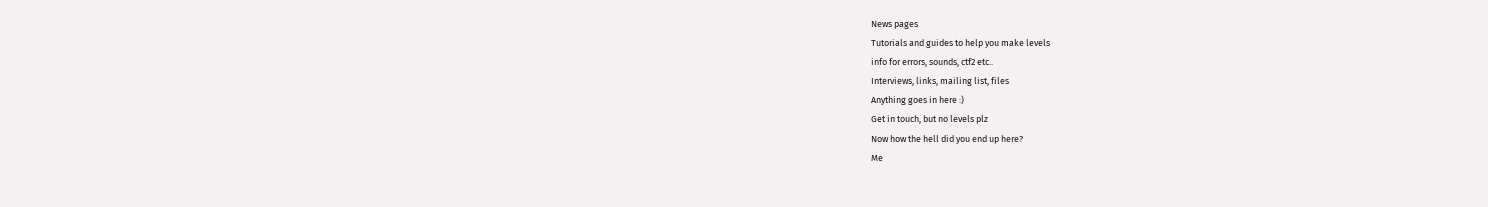News pages
Tutorials and guides to help you make levels
info for errors, sounds, ctf2 etc..
Interviews, links, mailing list, files
Anything goes in here :)
Get in touch, but no levels plz
Now how the hell did you end up here?
Me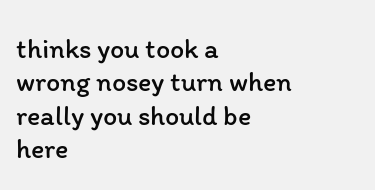thinks you took a wrong nosey turn when really you should be here